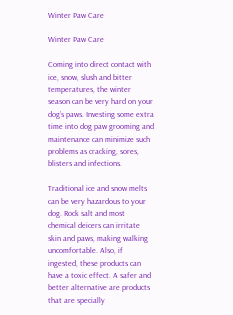Winter Paw Care

Winter Paw Care

Coming into direct contact with ice, snow, slush and bitter temperatures, the winter season can be very hard on your dog’s paws. Investing some extra time into dog paw grooming and maintenance can minimize such problems as cracking, sores, blisters and infections.

Traditional ice and snow melts can be very hazardous to your dog. Rock salt and most chemical deicers can irritate skin and paws, making walking uncomfortable. Also, if ingested, these products can have a toxic effect. A safer and better alternative are products that are specially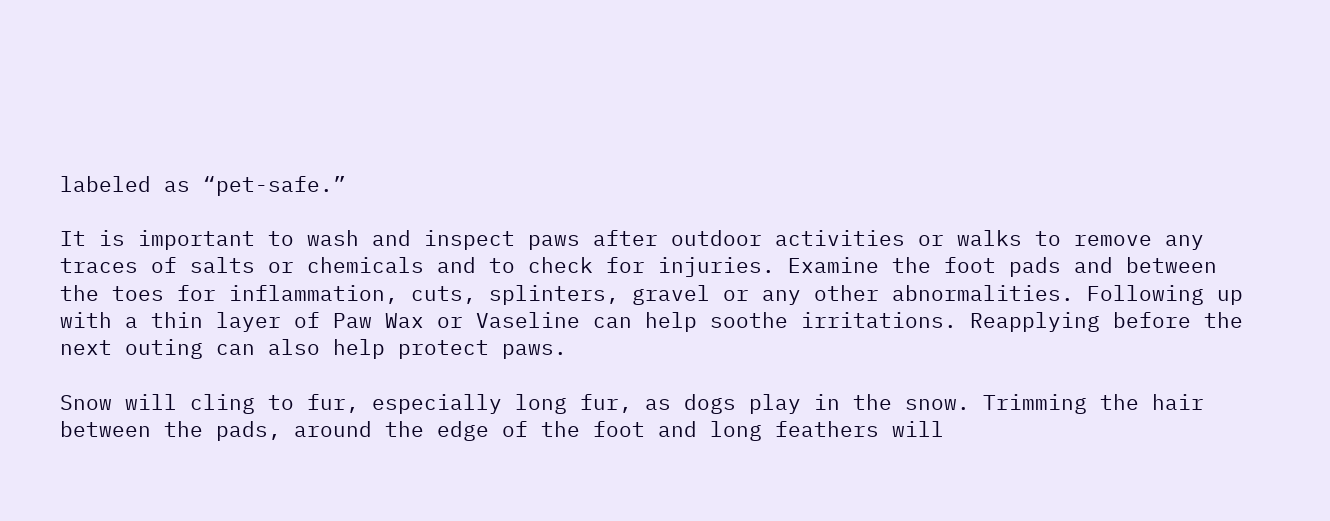labeled as “pet-safe.”

It is important to wash and inspect paws after outdoor activities or walks to remove any traces of salts or chemicals and to check for injuries. Examine the foot pads and between the toes for inflammation, cuts, splinters, gravel or any other abnormalities. Following up with a thin layer of Paw Wax or Vaseline can help soothe irritations. Reapplying before the next outing can also help protect paws.

Snow will cling to fur, especially long fur, as dogs play in the snow. Trimming the hair between the pads, around the edge of the foot and long feathers will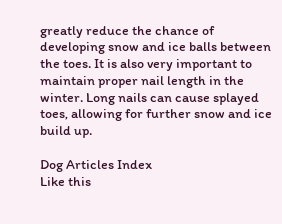greatly reduce the chance of developing snow and ice balls between the toes. It is also very important to maintain proper nail length in the winter. Long nails can cause splayed toes, allowing for further snow and ice build up.

Dog Articles Index
Like this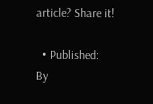article? Share it!

  • Published:
By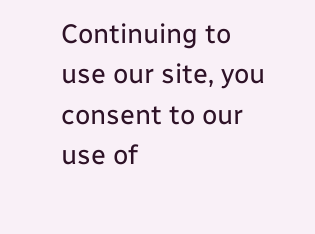Continuing to use our site, you consent to our use of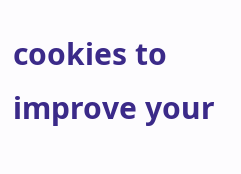cookies to improve your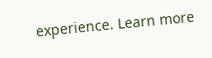experience. Learn more